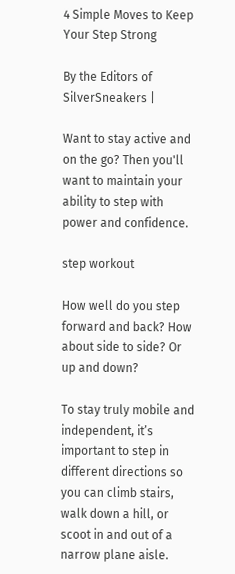4 Simple Moves to Keep Your Step Strong

By the Editors of SilverSneakers |

Want to stay active and on the go? Then you'll want to maintain your ability to step with power and confidence.

step workout

How well do you step forward and back? How about side to side? Or up and down?

To stay truly mobile and independent, it’s important to step in different directions so you can climb stairs, walk down a hill, or scoot in and out of a narrow plane aisle.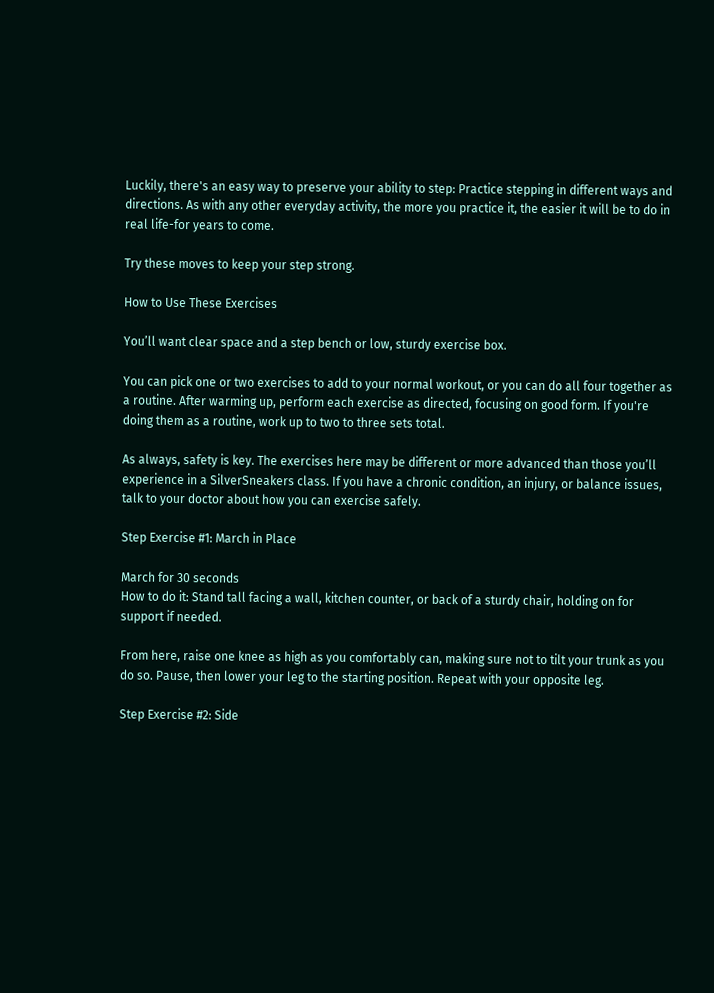Luckily, there's an easy way to preserve your ability to step: Practice stepping in different ways and directions. As with any other everyday activity, the more you practice it, the easier it will be to do in real life-for years to come.

Try these moves to keep your step strong.

How to Use These Exercises

You’ll want clear space and a step bench or low, sturdy exercise box.

You can pick one or two exercises to add to your normal workout, or you can do all four together as a routine. After warming up, perform each exercise as directed, focusing on good form. If you're doing them as a routine, work up to two to three sets total.

As always, safety is key. The exercises here may be different or more advanced than those you’ll experience in a SilverSneakers class. If you have a chronic condition, an injury, or balance issues, talk to your doctor about how you can exercise safely.

Step Exercise #1: March in Place

March for 30 seconds
How to do it: Stand tall facing a wall, kitchen counter, or back of a sturdy chair, holding on for support if needed.

From here, raise one knee as high as you comfortably can, making sure not to tilt your trunk as you do so. Pause, then lower your leg to the starting position. Repeat with your opposite leg.

Step Exercise #2: Side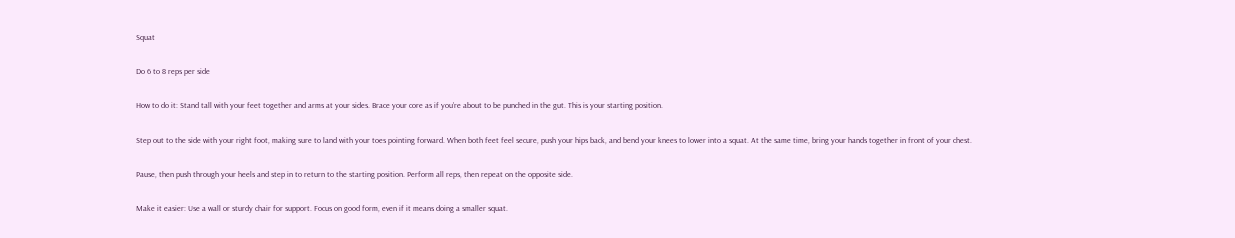Squat

Do 6 to 8 reps per side

How to do it: Stand tall with your feet together and arms at your sides. Brace your core as if you’re about to be punched in the gut. This is your starting position.

Step out to the side with your right foot, making sure to land with your toes pointing forward. When both feet feel secure, push your hips back, and bend your knees to lower into a squat. At the same time, bring your hands together in front of your chest.

Pause, then push through your heels and step in to return to the starting position. Perform all reps, then repeat on the opposite side.

Make it easier: Use a wall or sturdy chair for support. Focus on good form, even if it means doing a smaller squat.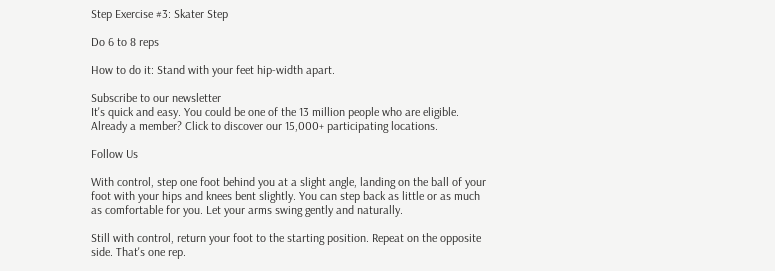Step Exercise #3: Skater Step

Do 6 to 8 reps

How to do it: Stand with your feet hip-width apart.

Subscribe to our newsletter
It's quick and easy. You could be one of the 13 million people who are eligible.
Already a member? Click to discover our 15,000+ participating locations.

Follow Us

With control, step one foot behind you at a slight angle, landing on the ball of your foot with your hips and knees bent slightly. You can step back as little or as much as comfortable for you. Let your arms swing gently and naturally.

Still with control, return your foot to the starting position. Repeat on the opposite side. That's one rep.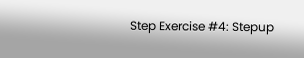Step Exercise #4: Stepup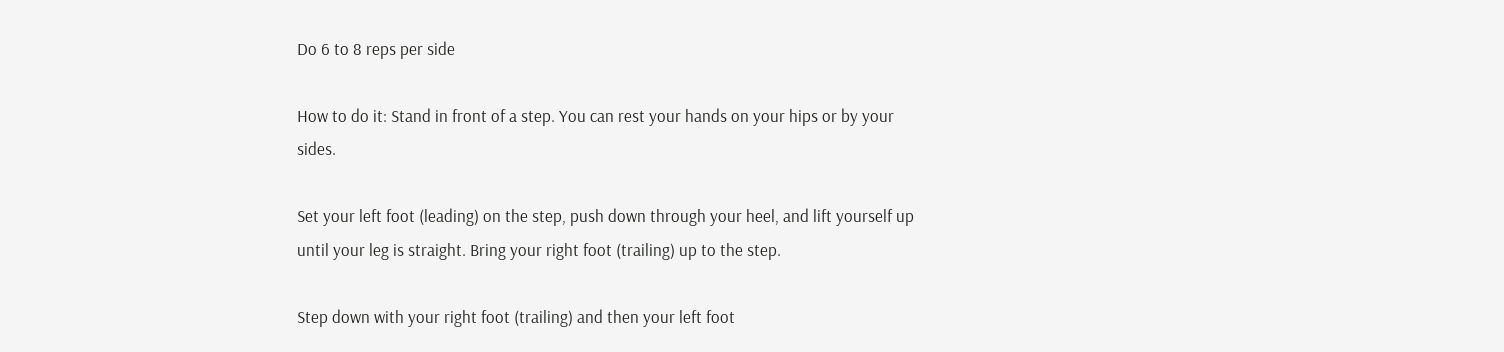Do 6 to 8 reps per side

How to do it: Stand in front of a step. You can rest your hands on your hips or by your sides.

Set your left foot (leading) on the step, push down through your heel, and lift yourself up until your leg is straight. Bring your right foot (trailing) up to the step.

Step down with your right foot (trailing) and then your left foot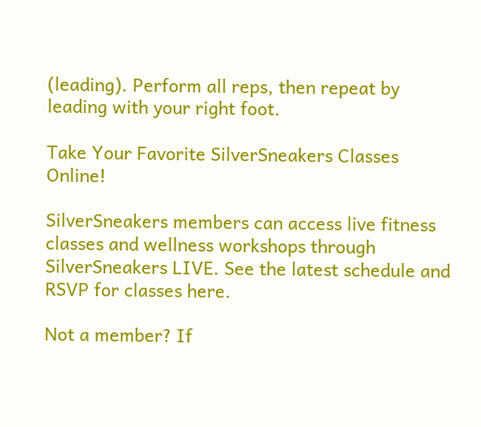(leading). Perform all reps, then repeat by leading with your right foot.

Take Your Favorite SilverSneakers Classes Online!

SilverSneakers members can access live fitness classes and wellness workshops through SilverSneakers LIVE. See the latest schedule and RSVP for classes here.

Not a member? If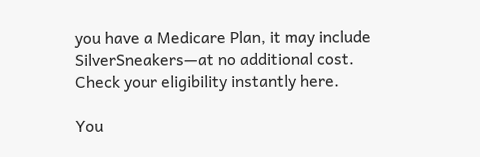you have a Medicare Plan, it may include SilverSneakers—at no additional cost. Check your eligibility instantly here.

You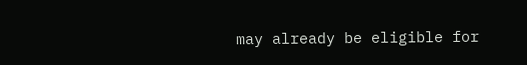may already be eligible for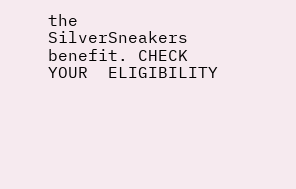the SilverSneakers benefit. CHECK YOUR  ELIGIBILITY